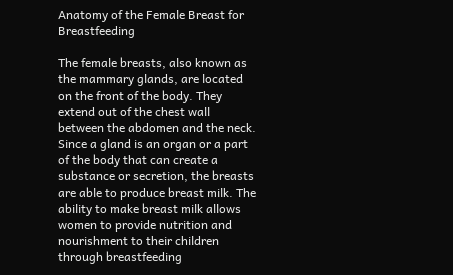Anatomy of the Female Breast for Breastfeeding

The female breasts, also known as the mammary glands, are located on the front of the body. They extend out of the chest wall between the abdomen and the neck. Since a gland is an organ or a part of the body that can create a substance or secretion, the breasts are able to produce breast milk. The ability to make breast milk allows women to provide nutrition and nourishment to their children through breastfeeding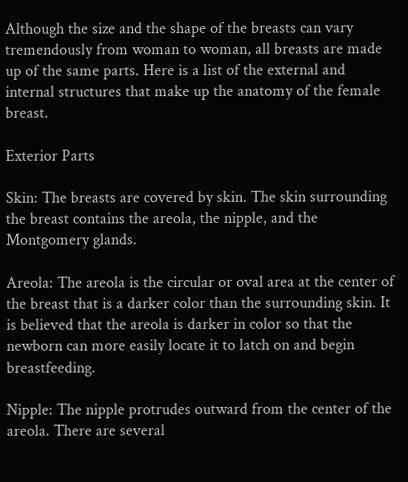Although the size and the shape of the breasts can vary tremendously from woman to woman, all breasts are made up of the same parts. Here is a list of the external and internal structures that make up the anatomy of the female breast.

Exterior Parts

Skin: The breasts are covered by skin. The skin surrounding the breast contains the areola, the nipple, and the Montgomery glands.

Areola: The areola is the circular or oval area at the center of the breast that is a darker color than the surrounding skin. It is believed that the areola is darker in color so that the newborn can more easily locate it to latch on and begin breastfeeding.

Nipple: The nipple protrudes outward from the center of the areola. There are several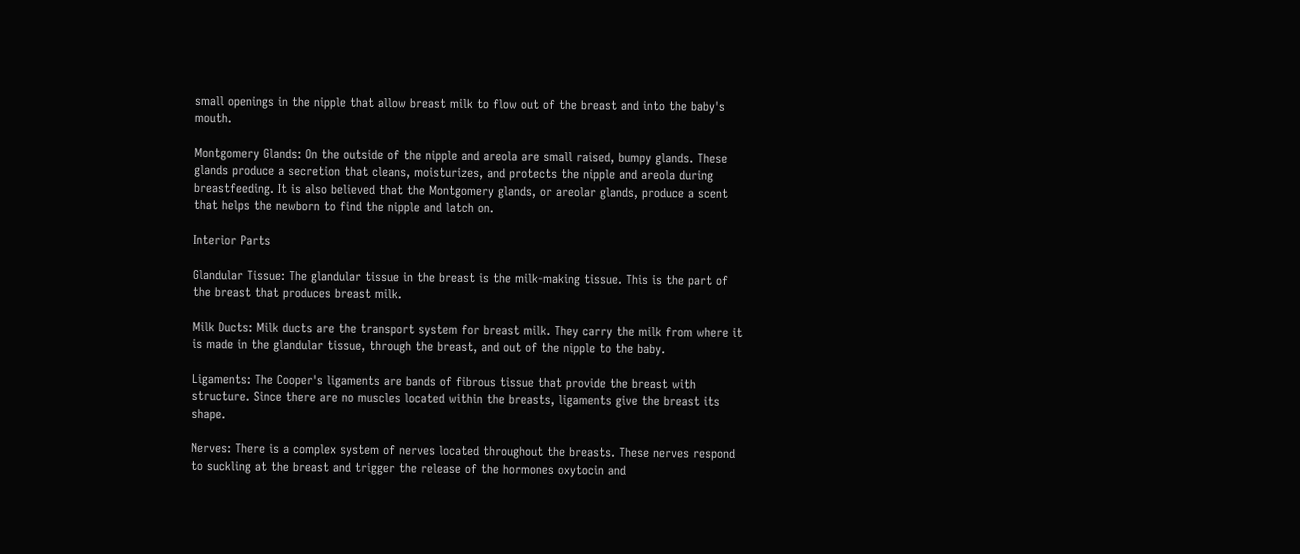small openings in the nipple that allow breast milk to flow out of the breast and into the baby's mouth.

Montgomery Glands: On the outside of the nipple and areola are small raised, bumpy glands. These glands produce a secretion that cleans, moisturizes, and protects the nipple and areola during breastfeeding. It is also believed that the Montgomery glands, or areolar glands, produce a scent that helps the newborn to find the nipple and latch on.

Interior Parts

Glandular Tissue: The glandular tissue in the breast is the milk-making tissue. This is the part of the breast that produces breast milk.

Milk Ducts: Milk ducts are the transport system for breast milk. They carry the milk from where it is made in the glandular tissue, through the breast, and out of the nipple to the baby.

Ligaments: The Cooper's ligaments are bands of fibrous tissue that provide the breast with structure. Since there are no muscles located within the breasts, ligaments give the breast its shape.

Nerves: There is a complex system of nerves located throughout the breasts. These nerves respond to suckling at the breast and trigger the release of the hormones oxytocin and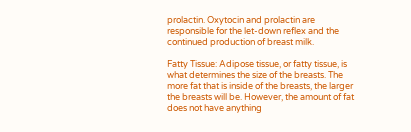prolactin. Oxytocin and prolactin are responsible for the let-down reflex and the continued production of breast milk.

Fatty Tissue: Adipose tissue, or fatty tissue, is what determines the size of the breasts. The more fat that is inside of the breasts, the larger the breasts will be. However, the amount of fat does not have anything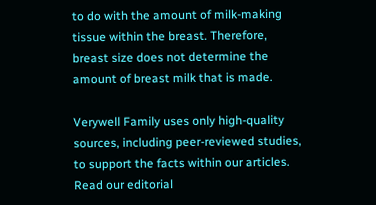to do with the amount of milk-making tissue within the breast. Therefore, breast size does not determine the amount of breast milk that is made.

Verywell Family uses only high-quality sources, including peer-reviewed studies, to support the facts within our articles. Read our editorial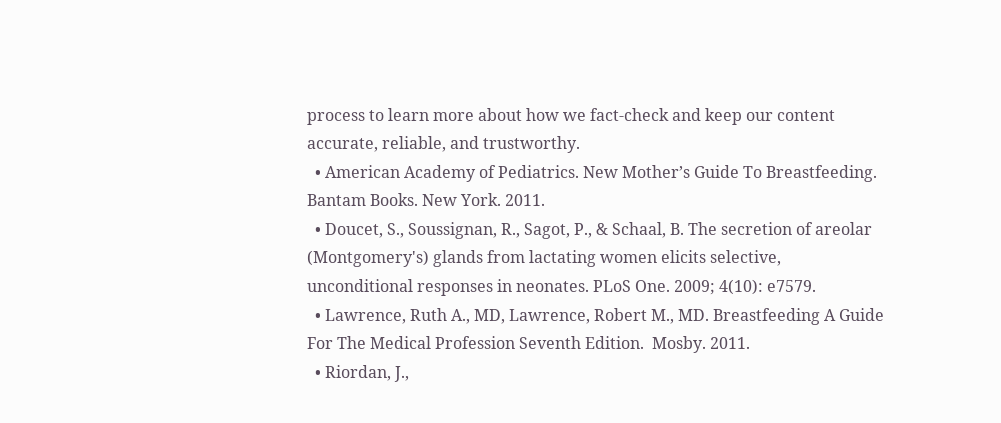process to learn more about how we fact-check and keep our content accurate, reliable, and trustworthy.
  • American Academy of Pediatrics. New Mother’s Guide To Breastfeeding. Bantam Books. New York. 2011.
  • Doucet, S., Soussignan, R., Sagot, P., & Schaal, B. The secretion of areolar (Montgomery's) glands from lactating women elicits selective, unconditional responses in neonates. PLoS One. 2009; 4(10): e7579.
  • Lawrence, Ruth A., MD, Lawrence, Robert M., MD. Breastfeeding A Guide For The Medical Profession Seventh Edition.  Mosby. 2011.
  • Riordan, J.,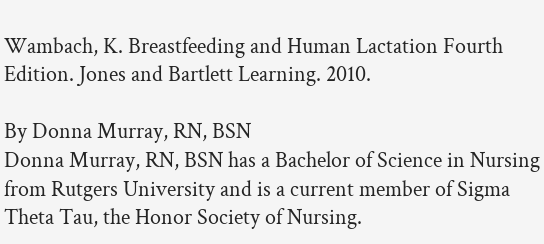Wambach, K. Breastfeeding and Human Lactation Fourth Edition. Jones and Bartlett Learning. 2010.

By Donna Murray, RN, BSN
Donna Murray, RN, BSN has a Bachelor of Science in Nursing from Rutgers University and is a current member of Sigma Theta Tau, the Honor Society of Nursing.